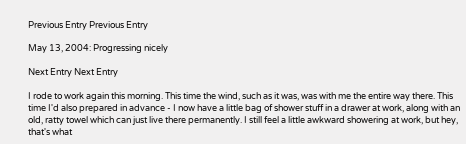Previous Entry Previous Entry

May 13, 2004: Progressing nicely

Next Entry Next Entry

I rode to work again this morning. This time the wind, such as it was, was with me the entire way there. This time I'd also prepared in advance - I now have a little bag of shower stuff in a drawer at work, along with an old, ratty towel which can just live there permanently. I still feel a little awkward showering at work, but hey, that's what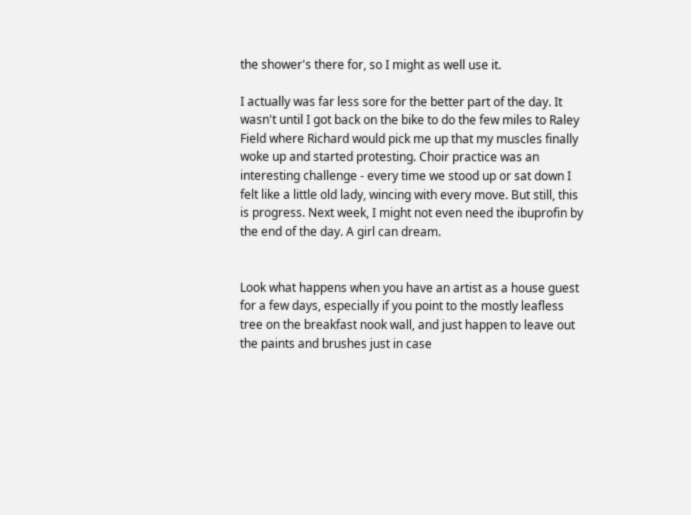the shower's there for, so I might as well use it.

I actually was far less sore for the better part of the day. It wasn't until I got back on the bike to do the few miles to Raley Field where Richard would pick me up that my muscles finally woke up and started protesting. Choir practice was an interesting challenge - every time we stood up or sat down I felt like a little old lady, wincing with every move. But still, this is progress. Next week, I might not even need the ibuprofin by the end of the day. A girl can dream.


Look what happens when you have an artist as a house guest for a few days, especially if you point to the mostly leafless tree on the breakfast nook wall, and just happen to leave out the paints and brushes just in case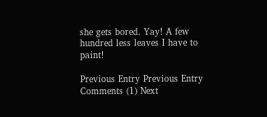she gets bored. Yay! A few hundred less leaves I have to paint!

Previous Entry Previous Entry Comments (1) Next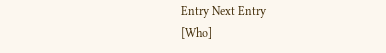Entry Next Entry
[Who]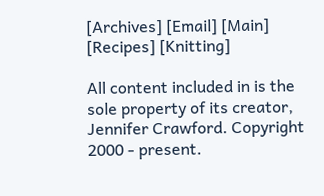[Archives] [Email] [Main] [Recipes] [Knitting]

All content included in is the sole property of its creator, Jennifer Crawford. Copyright 2000 - present.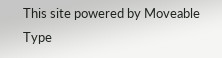This site powered by Moveable Type